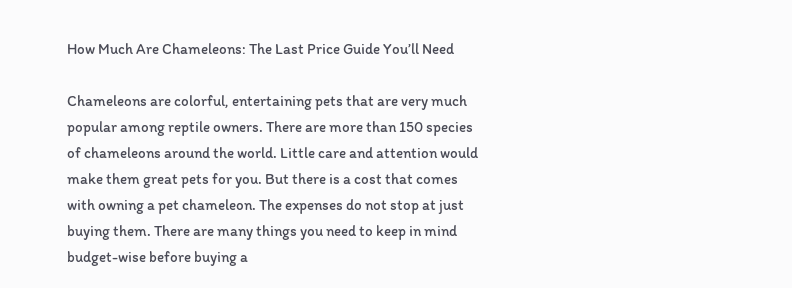How Much Are Chameleons: The Last Price Guide You’ll Need

Chameleons are colorful, entertaining pets that are very much popular among reptile owners. There are more than 150 species of chameleons around the world. Little care and attention would make them great pets for you. But there is a cost that comes with owning a pet chameleon. The expenses do not stop at just buying them. There are many things you need to keep in mind budget-wise before buying a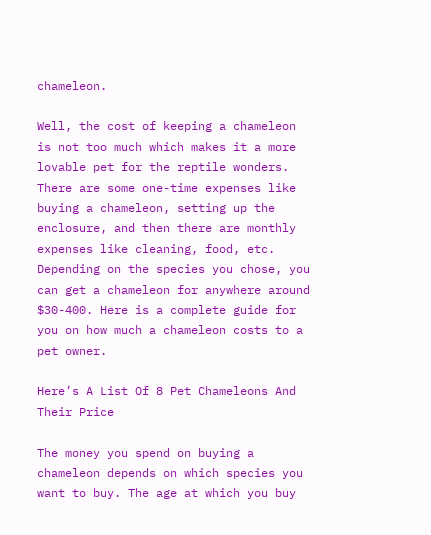chameleon.

Well, the cost of keeping a chameleon is not too much which makes it a more lovable pet for the reptile wonders. There are some one-time expenses like buying a chameleon, setting up the enclosure, and then there are monthly expenses like cleaning, food, etc. Depending on the species you chose, you can get a chameleon for anywhere around $30-400. Here is a complete guide for you on how much a chameleon costs to a pet owner.

Here’s A List Of 8 Pet Chameleons And Their Price

The money you spend on buying a chameleon depends on which species you want to buy. The age at which you buy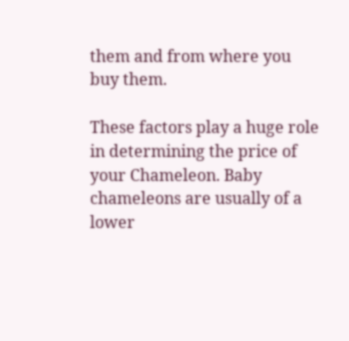them and from where you buy them.

These factors play a huge role in determining the price of your Chameleon. Baby chameleons are usually of a lower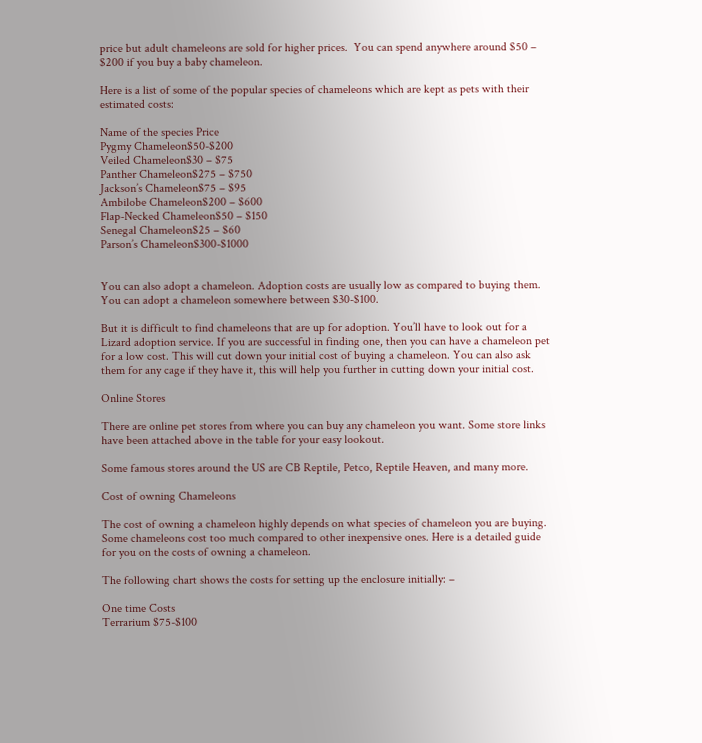price but adult chameleons are sold for higher prices.  You can spend anywhere around $50 – $200 if you buy a baby chameleon.

Here is a list of some of the popular species of chameleons which are kept as pets with their estimated costs:

Name of the species Price
Pygmy Chameleon$50-$200
Veiled Chameleon$30 – $75
Panther Chameleon$275 – $750
Jackson’s Chameleon$75 – $95
Ambilobe Chameleon$200 – $600
Flap-Necked Chameleon$50 – $150
Senegal Chameleon$25 – $60
Parson’s Chameleon$300-$1000


You can also adopt a chameleon. Adoption costs are usually low as compared to buying them. You can adopt a chameleon somewhere between $30-$100.

But it is difficult to find chameleons that are up for adoption. You’ll have to look out for a Lizard adoption service. If you are successful in finding one, then you can have a chameleon pet for a low cost. This will cut down your initial cost of buying a chameleon. You can also ask them for any cage if they have it, this will help you further in cutting down your initial cost.

Online Stores

There are online pet stores from where you can buy any chameleon you want. Some store links have been attached above in the table for your easy lookout.

Some famous stores around the US are CB Reptile, Petco, Reptile Heaven, and many more.

Cost of owning Chameleons

The cost of owning a chameleon highly depends on what species of chameleon you are buying. Some chameleons cost too much compared to other inexpensive ones. Here is a detailed guide for you on the costs of owning a chameleon.

The following chart shows the costs for setting up the enclosure initially: –

One time Costs
Terrarium $75-$100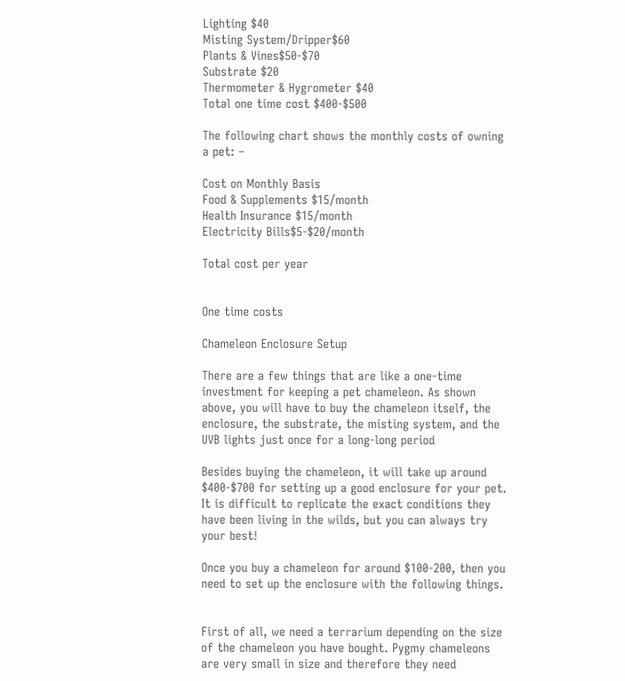Lighting $40
Misting System/Dripper$60
Plants & Vines$50-$70
Substrate $20
Thermometer & Hygrometer $40
Total one time cost $400-$500

The following chart shows the monthly costs of owning a pet: –

Cost on Monthly Basis
Food & Supplements $15/month
Health Insurance $15/month
Electricity Bills$5-$20/month

Total cost per year


One time costs

Chameleon Enclosure Setup

There are a few things that are like a one-time investment for keeping a pet chameleon. As shown above, you will have to buy the chameleon itself, the enclosure, the substrate, the misting system, and the UVB lights just once for a long-long period

Besides buying the chameleon, it will take up around $400-$700 for setting up a good enclosure for your pet. It is difficult to replicate the exact conditions they have been living in the wilds, but you can always try your best!

Once you buy a chameleon for around $100-200, then you need to set up the enclosure with the following things.


First of all, we need a terrarium depending on the size of the chameleon you have bought. Pygmy chameleons are very small in size and therefore they need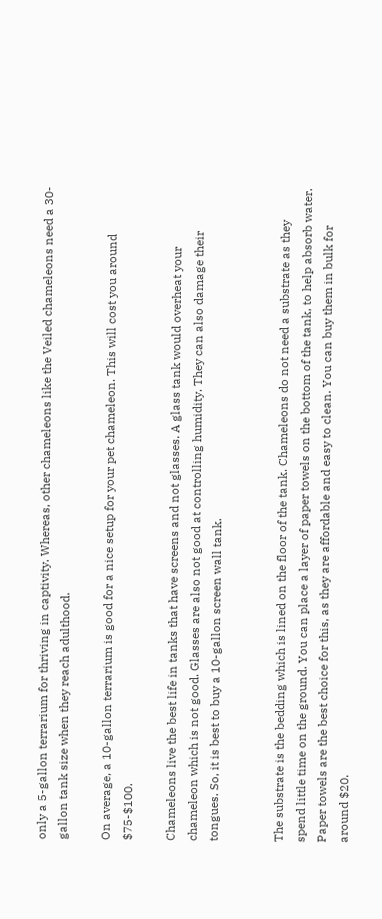only a 5-gallon terrarium for thriving in captivity. Whereas, other chameleons like the Veiled chameleons need a 30-gallon tank size when they reach adulthood.

On average, a 10-gallon terrarium is good for a nice setup for your pet chameleon. This will cost you around $75-$100.

Chameleons live the best life in tanks that have screens and not glasses. A glass tank would overheat your chameleon which is not good. Glasses are also not good at controlling humidity. They can also damage their tongues. So, it is best to buy a 10-gallon screen wall tank.


The substrate is the bedding which is lined on the floor of the tank. Chameleons do not need a substrate as they spend little time on the ground. You can place a layer of paper towels on the bottom of the tank, to help absorb water. Paper towels are the best choice for this, as they are affordable and easy to clean. You can buy them in bulk for around $20.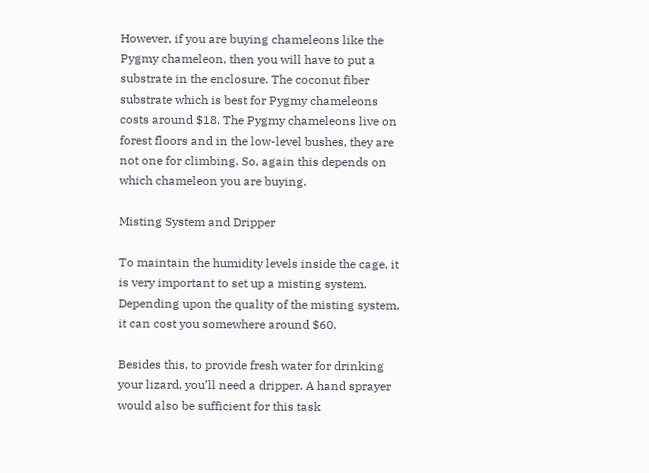However, if you are buying chameleons like the Pygmy chameleon, then you will have to put a substrate in the enclosure. The coconut fiber substrate which is best for Pygmy chameleons costs around $18. The Pygmy chameleons live on forest floors and in the low-level bushes, they are not one for climbing. So, again this depends on which chameleon you are buying.

Misting System and Dripper

To maintain the humidity levels inside the cage, it is very important to set up a misting system. Depending upon the quality of the misting system, it can cost you somewhere around $60.

Besides this, to provide fresh water for drinking your lizard, you’ll need a dripper. A hand sprayer would also be sufficient for this task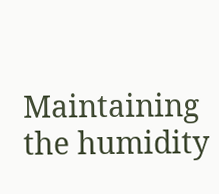Maintaining the humidity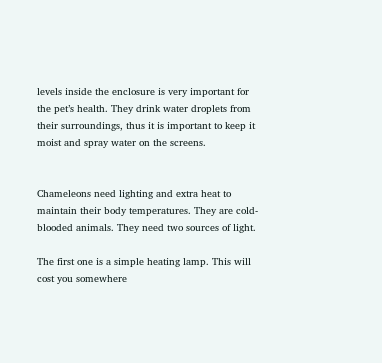levels inside the enclosure is very important for the pet’s health. They drink water droplets from their surroundings, thus it is important to keep it moist and spray water on the screens.


Chameleons need lighting and extra heat to maintain their body temperatures. They are cold-blooded animals. They need two sources of light.

The first one is a simple heating lamp. This will cost you somewhere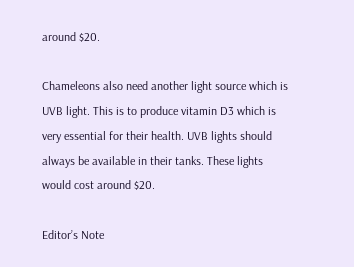around $20.

Chameleons also need another light source which is UVB light. This is to produce vitamin D3 which is very essential for their health. UVB lights should always be available in their tanks. These lights would cost around $20.

Editor’s Note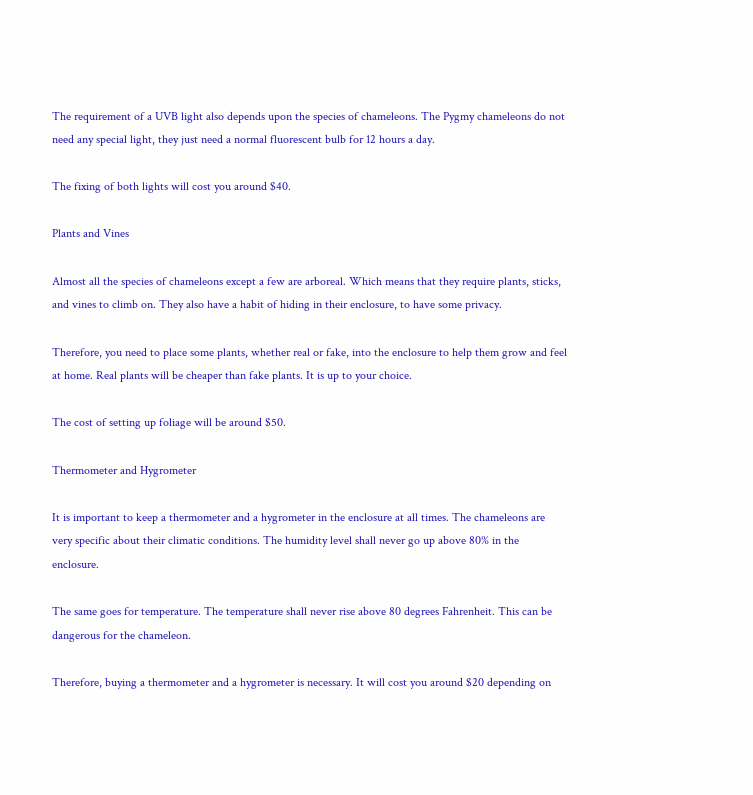The requirement of a UVB light also depends upon the species of chameleons. The Pygmy chameleons do not need any special light, they just need a normal fluorescent bulb for 12 hours a day.

The fixing of both lights will cost you around $40.

Plants and Vines

Almost all the species of chameleons except a few are arboreal. Which means that they require plants, sticks, and vines to climb on. They also have a habit of hiding in their enclosure, to have some privacy.

Therefore, you need to place some plants, whether real or fake, into the enclosure to help them grow and feel at home. Real plants will be cheaper than fake plants. It is up to your choice.

The cost of setting up foliage will be around $50.

Thermometer and Hygrometer

It is important to keep a thermometer and a hygrometer in the enclosure at all times. The chameleons are very specific about their climatic conditions. The humidity level shall never go up above 80% in the enclosure.

The same goes for temperature. The temperature shall never rise above 80 degrees Fahrenheit. This can be dangerous for the chameleon.

Therefore, buying a thermometer and a hygrometer is necessary. It will cost you around $20 depending on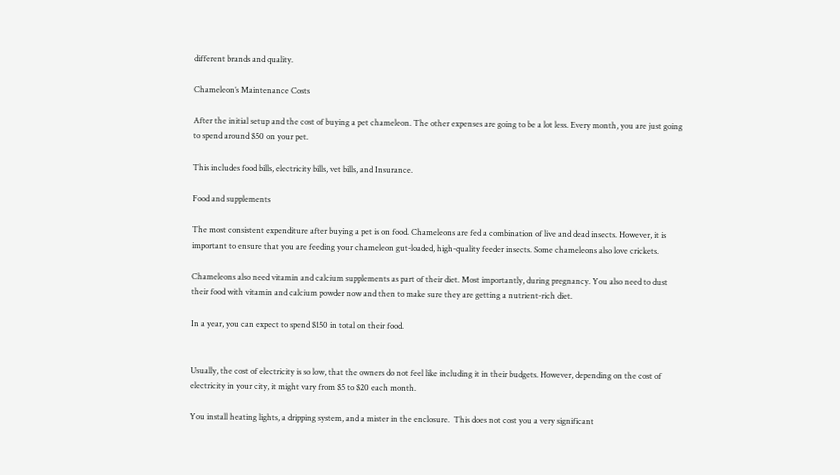different brands and quality.

Chameleon’s Maintenance Costs

After the initial setup and the cost of buying a pet chameleon. The other expenses are going to be a lot less. Every month, you are just going to spend around $50 on your pet.

This includes food bills, electricity bills, vet bills, and Insurance.

Food and supplements

The most consistent expenditure after buying a pet is on food. Chameleons are fed a combination of live and dead insects. However, it is important to ensure that you are feeding your chameleon gut-loaded, high-quality feeder insects. Some chameleons also love crickets.

Chameleons also need vitamin and calcium supplements as part of their diet. Most importantly, during pregnancy. You also need to dust their food with vitamin and calcium powder now and then to make sure they are getting a nutrient-rich diet.

In a year, you can expect to spend $150 in total on their food.


Usually, the cost of electricity is so low, that the owners do not feel like including it in their budgets. However, depending on the cost of electricity in your city, it might vary from $5 to $20 each month.

You install heating lights, a dripping system, and a mister in the enclosure.  This does not cost you a very significant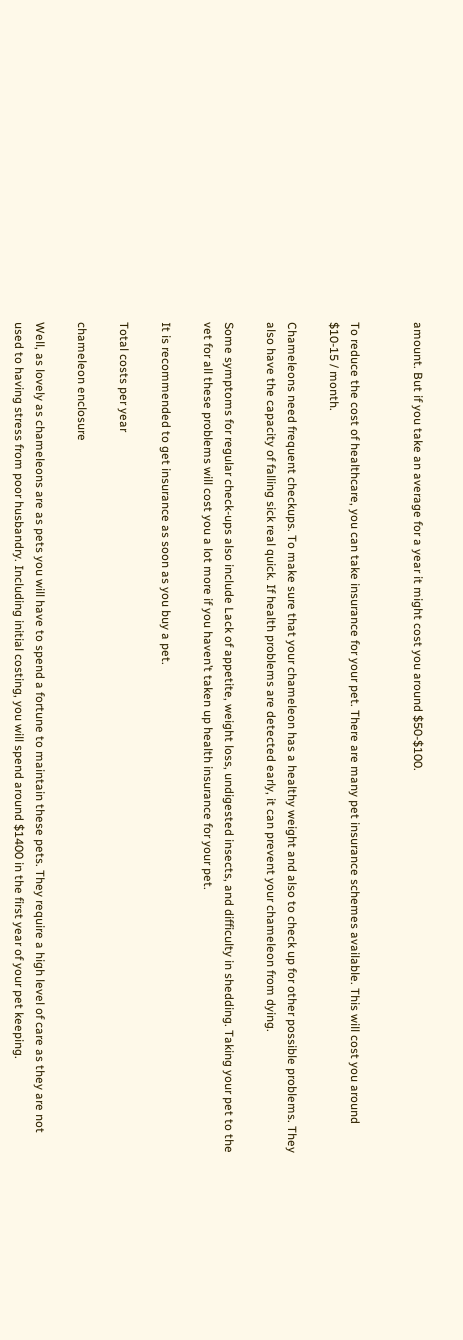amount. But if you take an average for a year it might cost you around $50-$100.


To reduce the cost of healthcare, you can take insurance for your pet. There are many pet insurance schemes available. This will cost you around $10-15 / month.

Chameleons need frequent checkups. To make sure that your chameleon has a healthy weight and also to check up for other possible problems. They also have the capacity of falling sick real quick. If health problems are detected early, it can prevent your chameleon from dying.

Some symptoms for regular check-ups also include Lack of appetite, weight loss, undigested insects, and difficulty in shedding. Taking your pet to the vet for all these problems will cost you a lot more if you haven’t taken up health insurance for your pet.

It is recommended to get insurance as soon as you buy a pet.

Total costs per year

chameleon enclosure

Well, as lovely as chameleons are as pets you will have to spend a fortune to maintain these pets. They require a high level of care as they are not used to having stress from poor husbandry. Including initial costing, you will spend around $1400 in the first year of your pet keeping.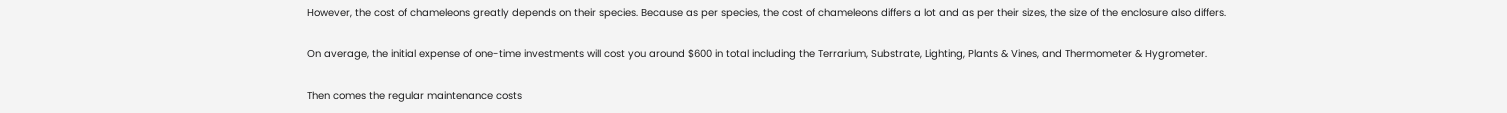However, the cost of chameleons greatly depends on their species. Because as per species, the cost of chameleons differs a lot and as per their sizes, the size of the enclosure also differs.

On average, the initial expense of one-time investments will cost you around $600 in total including the Terrarium, Substrate, Lighting, Plants & Vines, and Thermometer & Hygrometer.

Then comes the regular maintenance costs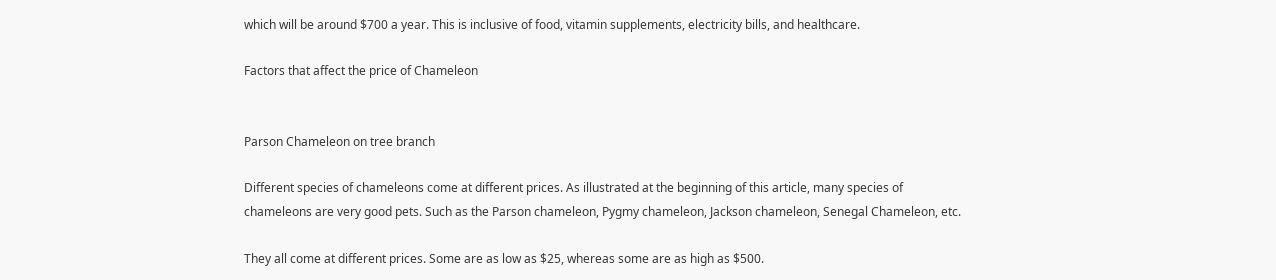which will be around $700 a year. This is inclusive of food, vitamin supplements, electricity bills, and healthcare.

Factors that affect the price of Chameleon


Parson Chameleon on tree branch

Different species of chameleons come at different prices. As illustrated at the beginning of this article, many species of chameleons are very good pets. Such as the Parson chameleon, Pygmy chameleon, Jackson chameleon, Senegal Chameleon, etc.

They all come at different prices. Some are as low as $25, whereas some are as high as $500.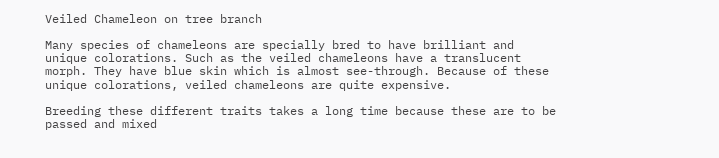Veiled Chameleon on tree branch

Many species of chameleons are specially bred to have brilliant and unique colorations. Such as the veiled chameleons have a translucent morph. They have blue skin which is almost see-through. Because of these unique colorations, veiled chameleons are quite expensive.

Breeding these different traits takes a long time because these are to be passed and mixed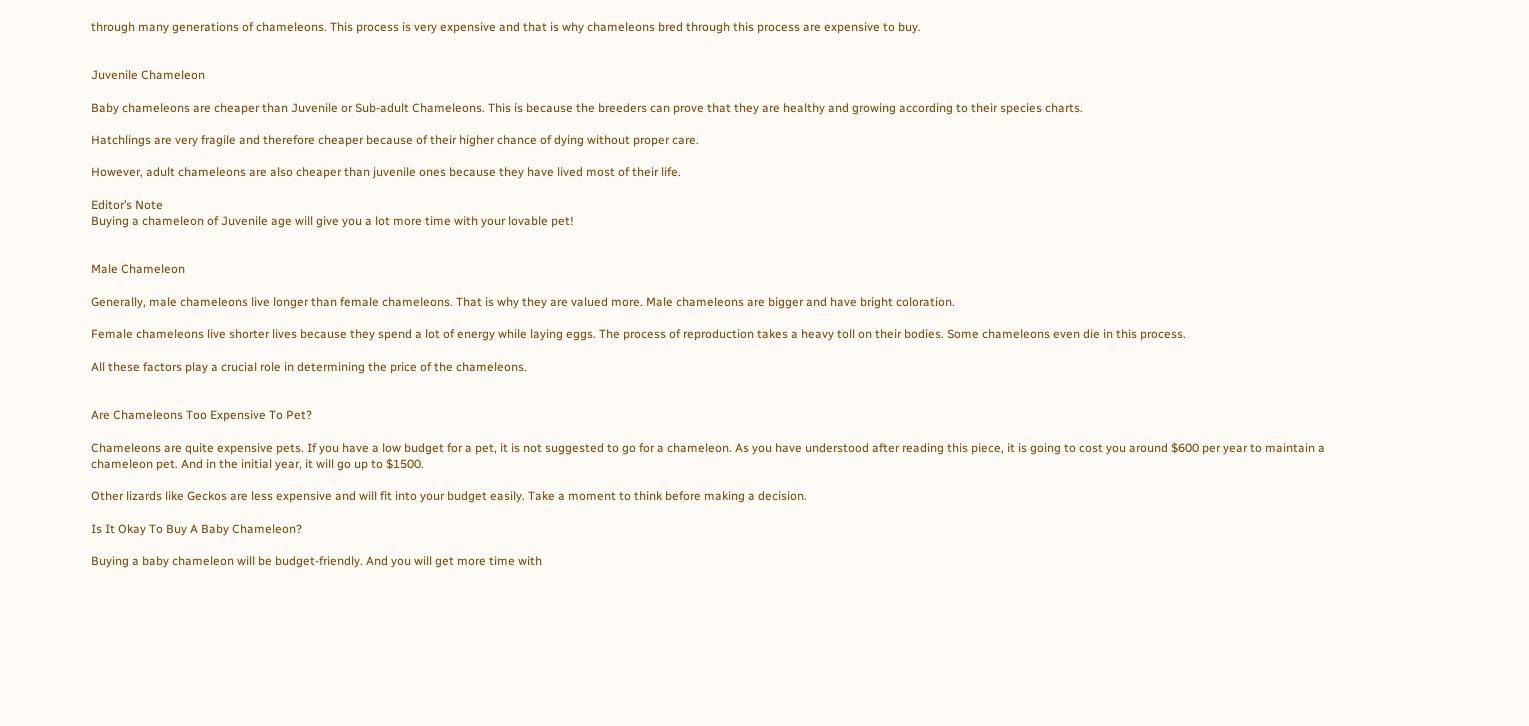through many generations of chameleons. This process is very expensive and that is why chameleons bred through this process are expensive to buy.


Juvenile Chameleon

Baby chameleons are cheaper than Juvenile or Sub-adult Chameleons. This is because the breeders can prove that they are healthy and growing according to their species charts.

Hatchlings are very fragile and therefore cheaper because of their higher chance of dying without proper care.

However, adult chameleons are also cheaper than juvenile ones because they have lived most of their life.

Editor’s Note
Buying a chameleon of Juvenile age will give you a lot more time with your lovable pet!


Male Chameleon

Generally, male chameleons live longer than female chameleons. That is why they are valued more. Male chameleons are bigger and have bright coloration.

Female chameleons live shorter lives because they spend a lot of energy while laying eggs. The process of reproduction takes a heavy toll on their bodies. Some chameleons even die in this process.

All these factors play a crucial role in determining the price of the chameleons.


Are Chameleons Too Expensive To Pet?

Chameleons are quite expensive pets. If you have a low budget for a pet, it is not suggested to go for a chameleon. As you have understood after reading this piece, it is going to cost you around $600 per year to maintain a chameleon pet. And in the initial year, it will go up to $1500.

Other lizards like Geckos are less expensive and will fit into your budget easily. Take a moment to think before making a decision.

Is It Okay To Buy A Baby Chameleon?

Buying a baby chameleon will be budget-friendly. And you will get more time with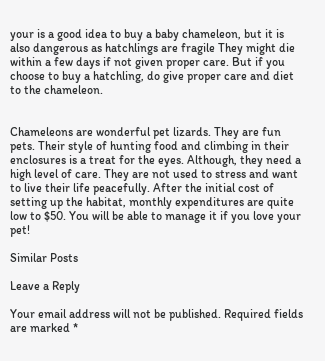your is a good idea to buy a baby chameleon, but it is also dangerous as hatchlings are fragile They might die within a few days if not given proper care. But if you choose to buy a hatchling, do give proper care and diet to the chameleon.


Chameleons are wonderful pet lizards. They are fun pets. Their style of hunting food and climbing in their enclosures is a treat for the eyes. Although, they need a high level of care. They are not used to stress and want to live their life peacefully. After the initial cost of setting up the habitat, monthly expenditures are quite low to $50. You will be able to manage it if you love your pet!

Similar Posts

Leave a Reply

Your email address will not be published. Required fields are marked *